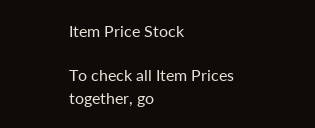Item Price Stock

To check all Item Prices together, go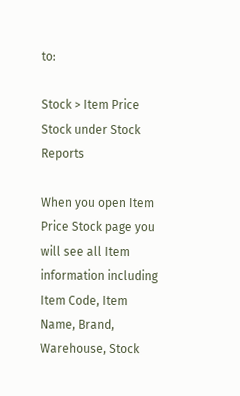to:

Stock > Item Price Stock under Stock Reports

When you open Item Price Stock page you will see all Item information including Item Code, Item Name, Brand, Warehouse, Stock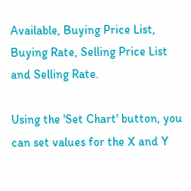Available, Buying Price List, Buying Rate, Selling Price List and Selling Rate.

Using the 'Set Chart' button, you can set values for the X and Y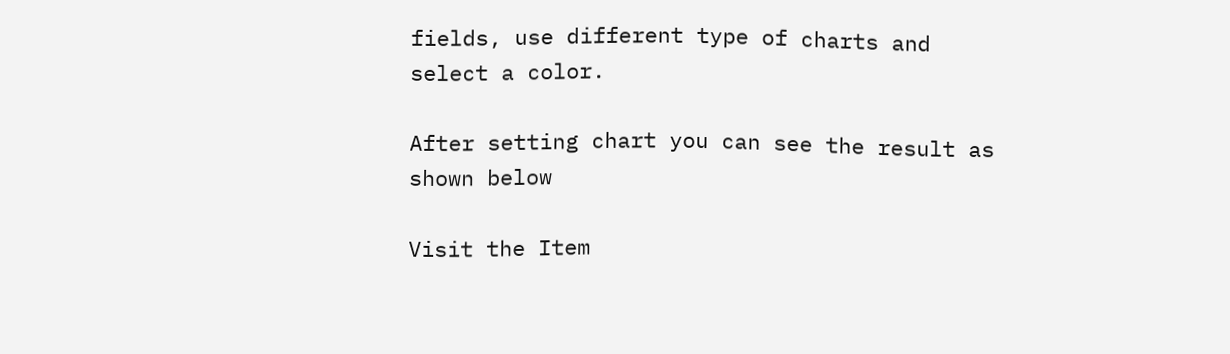fields, use different type of charts and select a color.

After setting chart you can see the result as shown below

Visit the Item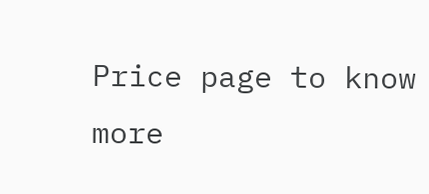Price page to know more